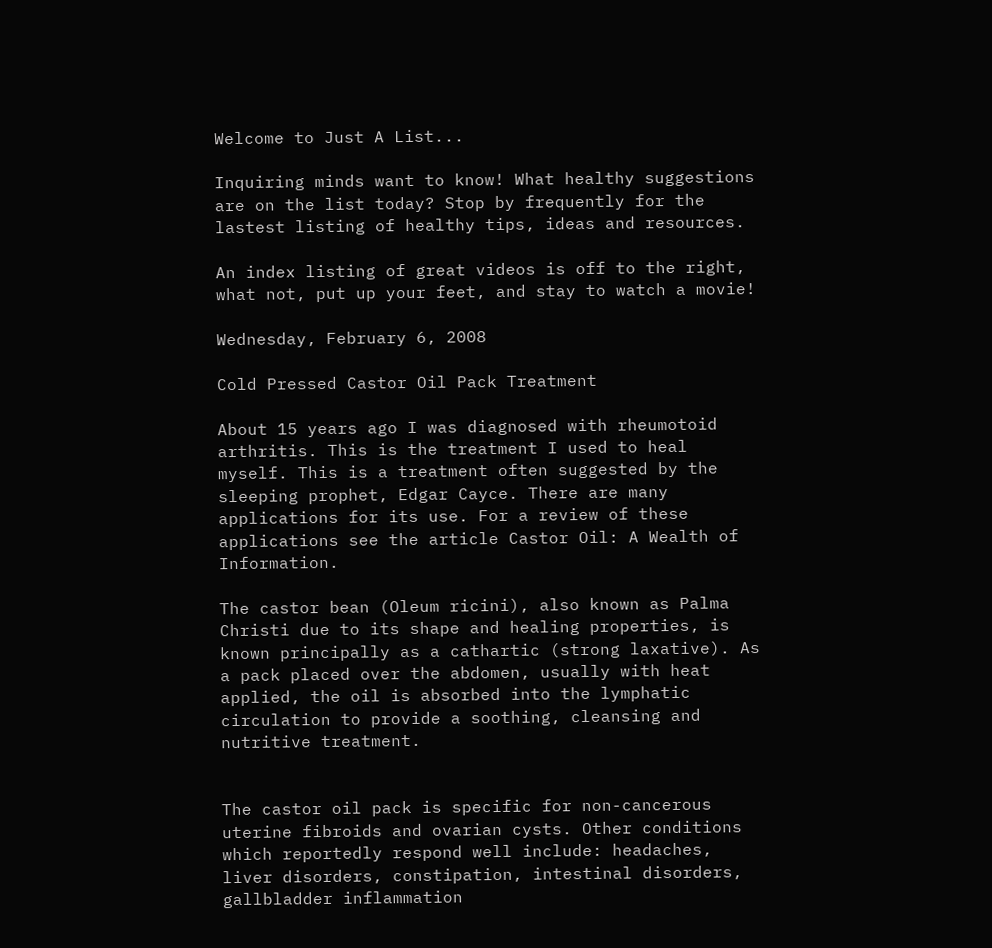Welcome to Just A List...

Inquiring minds want to know! What healthy suggestions are on the list today? Stop by frequently for the lastest listing of healthy tips, ideas and resources.

An index listing of great videos is off to the right, what not, put up your feet, and stay to watch a movie!

Wednesday, February 6, 2008

Cold Pressed Castor Oil Pack Treatment

About 15 years ago I was diagnosed with rheumotoid arthritis. This is the treatment I used to heal myself. This is a treatment often suggested by the sleeping prophet, Edgar Cayce. There are many applications for its use. For a review of these applications see the article Castor Oil: A Wealth of Information.

The castor bean (Oleum ricini), also known as Palma Christi due to its shape and healing properties, is known principally as a cathartic (strong laxative). As a pack placed over the abdomen, usually with heat applied, the oil is absorbed into the lymphatic circulation to provide a soothing, cleansing and nutritive treatment.


The castor oil pack is specific for non-cancerous uterine fibroids and ovarian cysts. Other conditions which reportedly respond well include: headaches, liver disorders, constipation, intestinal disorders, gallbladder inflammation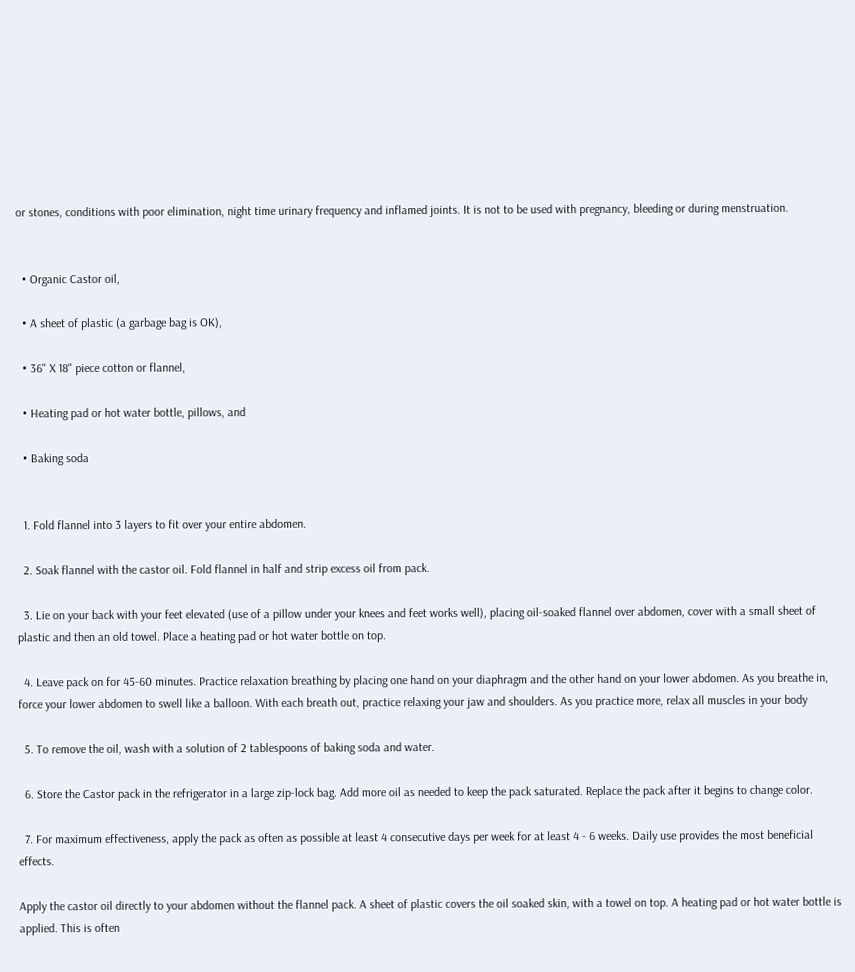or stones, conditions with poor elimination, night time urinary frequency and inflamed joints. It is not to be used with pregnancy, bleeding or during menstruation.


  • Organic Castor oil,

  • A sheet of plastic (a garbage bag is OK),

  • 36" X 18" piece cotton or flannel,

  • Heating pad or hot water bottle, pillows, and

  • Baking soda


  1. Fold flannel into 3 layers to fit over your entire abdomen.

  2. Soak flannel with the castor oil. Fold flannel in half and strip excess oil from pack.

  3. Lie on your back with your feet elevated (use of a pillow under your knees and feet works well), placing oil-soaked flannel over abdomen, cover with a small sheet of plastic and then an old towel. Place a heating pad or hot water bottle on top.

  4. Leave pack on for 45-60 minutes. Practice relaxation breathing by placing one hand on your diaphragm and the other hand on your lower abdomen. As you breathe in, force your lower abdomen to swell like a balloon. With each breath out, practice relaxing your jaw and shoulders. As you practice more, relax all muscles in your body

  5. To remove the oil, wash with a solution of 2 tablespoons of baking soda and water.

  6. Store the Castor pack in the refrigerator in a large zip-lock bag. Add more oil as needed to keep the pack saturated. Replace the pack after it begins to change color.

  7. For maximum effectiveness, apply the pack as often as possible at least 4 consecutive days per week for at least 4 - 6 weeks. Daily use provides the most beneficial effects.

Apply the castor oil directly to your abdomen without the flannel pack. A sheet of plastic covers the oil soaked skin, with a towel on top. A heating pad or hot water bottle is applied. This is often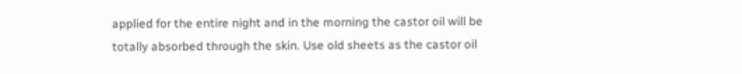applied for the entire night and in the morning the castor oil will be totally absorbed through the skin. Use old sheets as the castor oil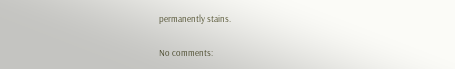permanently stains.

No comments: